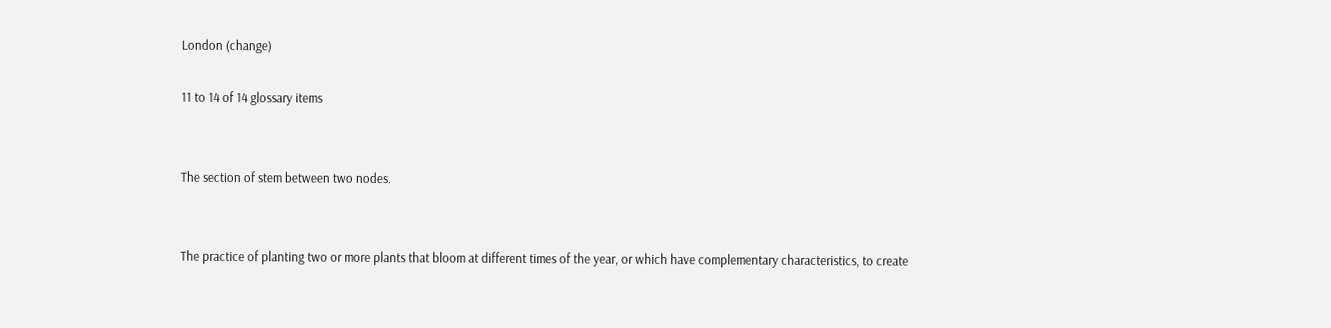London (change)

11 to 14 of 14 glossary items


The section of stem between two nodes.


The practice of planting two or more plants that bloom at different times of the year, or which have complementary characteristics, to create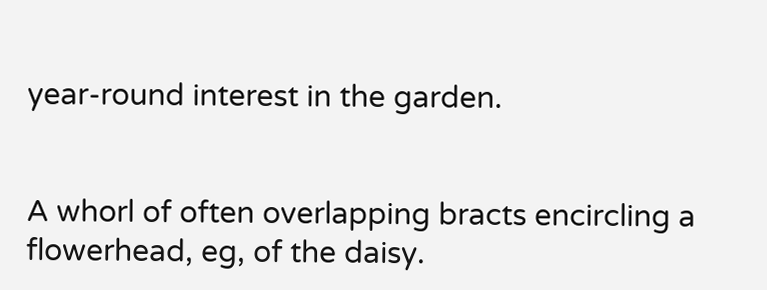year-round interest in the garden.


A whorl of often overlapping bracts encircling a flowerhead, eg, of the daisy.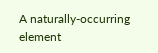A naturally-occurring element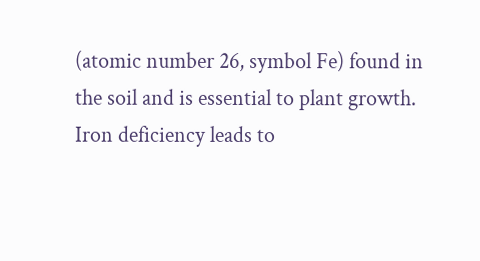(atomic number 26, symbol Fe) found in the soil and is essential to plant growth. Iron deficiency leads to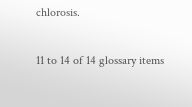chlorosis.

11 to 14 of 14 glossary items